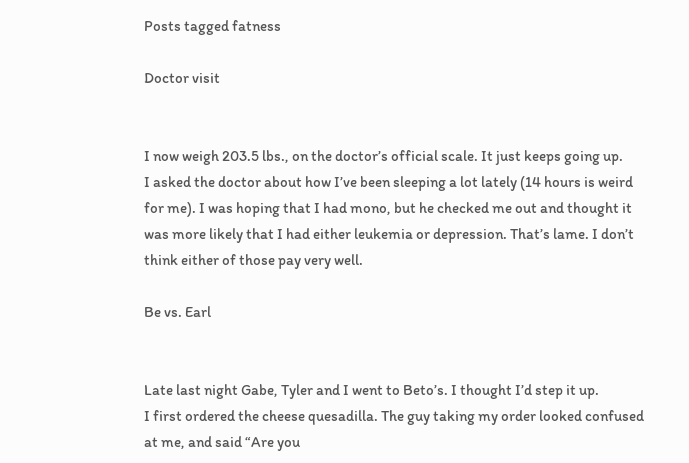Posts tagged fatness

Doctor visit


I now weigh 203.5 lbs., on the doctor’s official scale. It just keeps going up.
I asked the doctor about how I’ve been sleeping a lot lately (14 hours is weird for me). I was hoping that I had mono, but he checked me out and thought it was more likely that I had either leukemia or depression. That’s lame. I don’t think either of those pay very well.

Be vs. Earl


Late last night Gabe, Tyler and I went to Beto’s. I thought I’d step it up.
I first ordered the cheese quesadilla. The guy taking my order looked confused at me, and said “Are you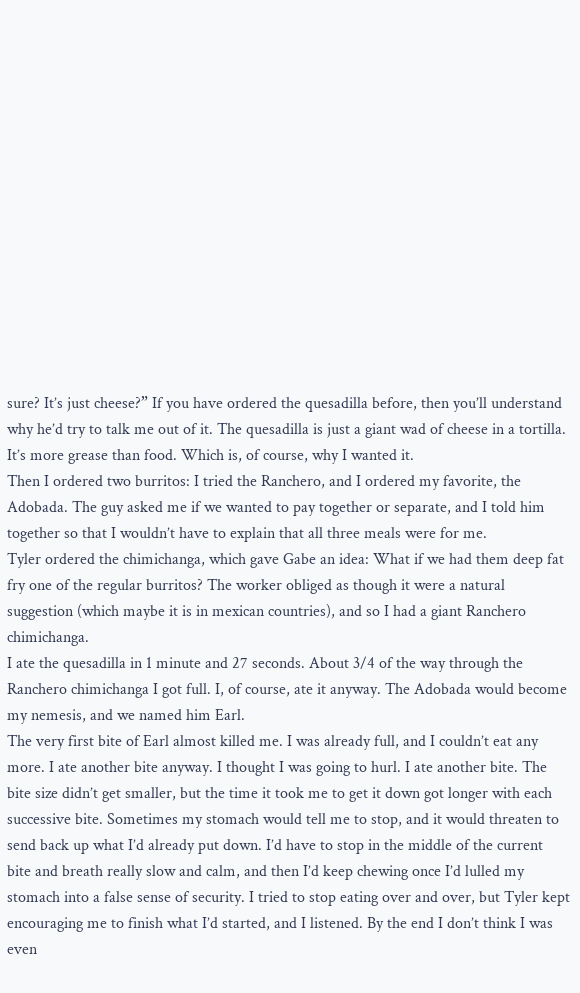sure? It’s just cheese?” If you have ordered the quesadilla before, then you’ll understand why he’d try to talk me out of it. The quesadilla is just a giant wad of cheese in a tortilla. It’s more grease than food. Which is, of course, why I wanted it.
Then I ordered two burritos: I tried the Ranchero, and I ordered my favorite, the Adobada. The guy asked me if we wanted to pay together or separate, and I told him together so that I wouldn’t have to explain that all three meals were for me.
Tyler ordered the chimichanga, which gave Gabe an idea: What if we had them deep fat fry one of the regular burritos? The worker obliged as though it were a natural suggestion (which maybe it is in mexican countries), and so I had a giant Ranchero chimichanga.
I ate the quesadilla in 1 minute and 27 seconds. About 3/4 of the way through the Ranchero chimichanga I got full. I, of course, ate it anyway. The Adobada would become my nemesis, and we named him Earl.
The very first bite of Earl almost killed me. I was already full, and I couldn’t eat any more. I ate another bite anyway. I thought I was going to hurl. I ate another bite. The bite size didn’t get smaller, but the time it took me to get it down got longer with each successive bite. Sometimes my stomach would tell me to stop, and it would threaten to send back up what I’d already put down. I’d have to stop in the middle of the current bite and breath really slow and calm, and then I’d keep chewing once I’d lulled my stomach into a false sense of security. I tried to stop eating over and over, but Tyler kept encouraging me to finish what I’d started, and I listened. By the end I don’t think I was even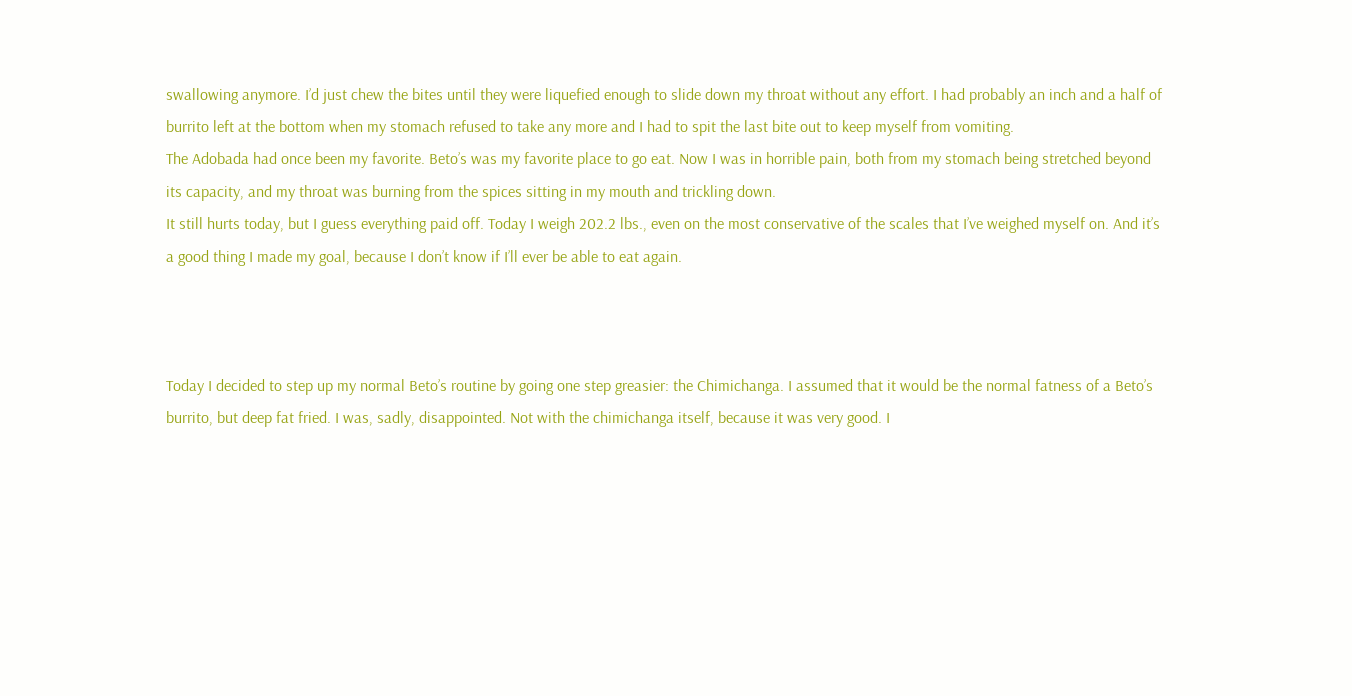swallowing anymore. I’d just chew the bites until they were liquefied enough to slide down my throat without any effort. I had probably an inch and a half of burrito left at the bottom when my stomach refused to take any more and I had to spit the last bite out to keep myself from vomiting.
The Adobada had once been my favorite. Beto’s was my favorite place to go eat. Now I was in horrible pain, both from my stomach being stretched beyond its capacity, and my throat was burning from the spices sitting in my mouth and trickling down.
It still hurts today, but I guess everything paid off. Today I weigh 202.2 lbs., even on the most conservative of the scales that I’ve weighed myself on. And it’s a good thing I made my goal, because I don’t know if I’ll ever be able to eat again.



Today I decided to step up my normal Beto’s routine by going one step greasier: the Chimichanga. I assumed that it would be the normal fatness of a Beto’s burrito, but deep fat fried. I was, sadly, disappointed. Not with the chimichanga itself, because it was very good. I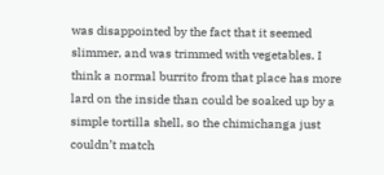was disappointed by the fact that it seemed slimmer, and was trimmed with vegetables. I think a normal burrito from that place has more lard on the inside than could be soaked up by a simple tortilla shell, so the chimichanga just couldn’t match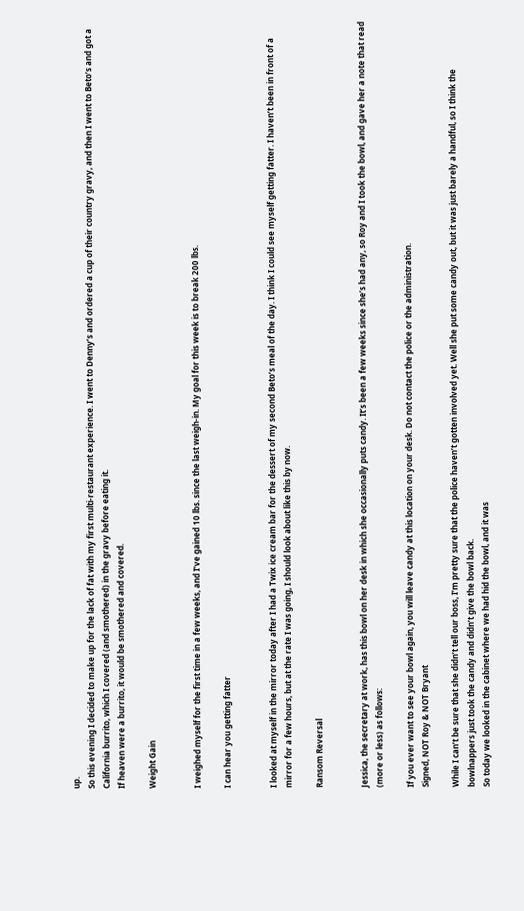up.
So this evening I decided to make up for the lack of fat with my first multi-restaurant experience. I went to Denny’s and ordered a cup of their country gravy, and then I went to Beto’s and got a California burrito, which I covered (and smothered) in the gravy before eating it.
If heaven were a burrito, it would be smothered and covered.

Weight Gain


I weighed myself for the first time in a few weeks, and I’ve gained 10 lbs. since the last weigh-in. My goal for this week is to break 200 lbs.

I can hear you getting fatter


I looked at myself in the mirror today after I had a Twix ice cream bar for the dessert of my second Beto’s meal of the day. I think I could see myself getting fatter. I haven’t been in front of a mirror for a few hours, but at the rate I was going, I should look about like this by now.

Ransom Reversal


Jessica, the secretary at work, has this bowl on her desk in which she occasionally puts candy. It’s been a few weeks since she’s had any, so Roy and I took the bowl, and gave her a note that read (more or less) as follows:

If you ever want to see your bowl again, you will leave candy at this location on your desk. Do not contact the police or the administration.
Signed, NOT Roy & NOT Bryant

While I can’t be sure that she didn’t tell our boss, I’m pretty sure that the police haven’t gotten involved yet. Well she put some candy out, but it was just barely a handful, so I think the bowlnappers just took the candy and didn’t give the bowl back.
So today we looked in the cabinet where we had hid the bowl, and it was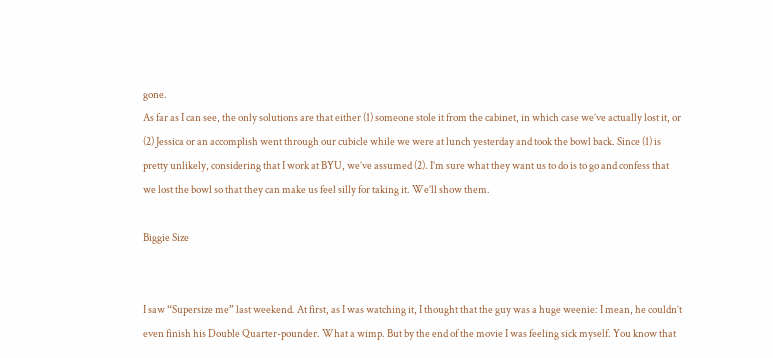gone.
As far as I can see, the only solutions are that either (1) someone stole it from the cabinet, in which case we’ve actually lost it, or (2) Jessica or an accomplish went through our cubicle while we were at lunch yesterday and took the bowl back. Since (1) is pretty unlikely, considering that I work at BYU, we’ve assumed (2). I’m sure what they want us to do is to go and confess that we lost the bowl so that they can make us feel silly for taking it. We’ll show them.

Biggie Size


I saw “Supersize me” last weekend. At first, as I was watching it, I thought that the guy was a huge weenie: I mean, he couldn’t even finish his Double Quarter-pounder. What a wimp. But by the end of the movie I was feeling sick myself. You know that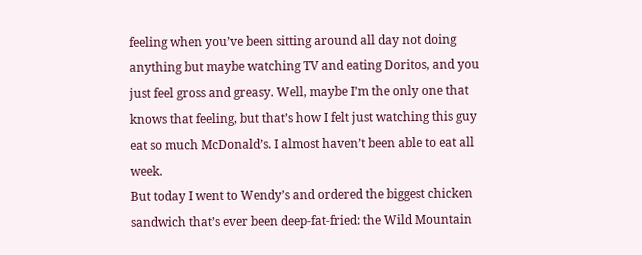feeling when you’ve been sitting around all day not doing anything but maybe watching TV and eating Doritos, and you just feel gross and greasy. Well, maybe I’m the only one that knows that feeling, but that’s how I felt just watching this guy eat so much McDonald’s. I almost haven’t been able to eat all week.
But today I went to Wendy’s and ordered the biggest chicken sandwich that’s ever been deep-fat-fried: the Wild Mountain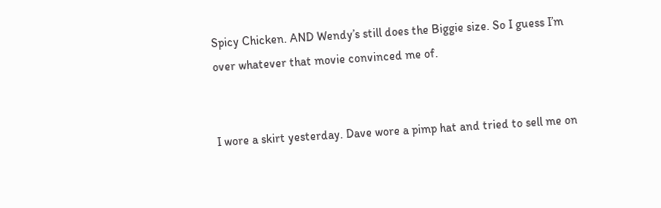Spicy Chicken. AND Wendy’s still does the Biggie size. So I guess I’m over whatever that movie convinced me of.


I wore a skirt yesterday. Dave wore a pimp hat and tried to sell me on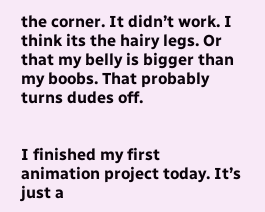the corner. It didn’t work. I think its the hairy legs. Or that my belly is bigger than my boobs. That probably turns dudes off.


I finished my first animation project today. It’s just a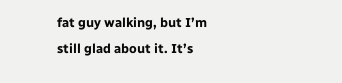fat guy walking, but I’m still glad about it. It’s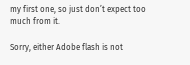my first one, so just don’t expect too much from it.

Sorry, either Adobe flash is not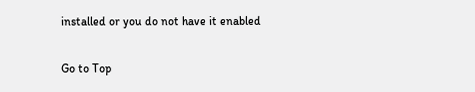installed or you do not have it enabled

Go to Top